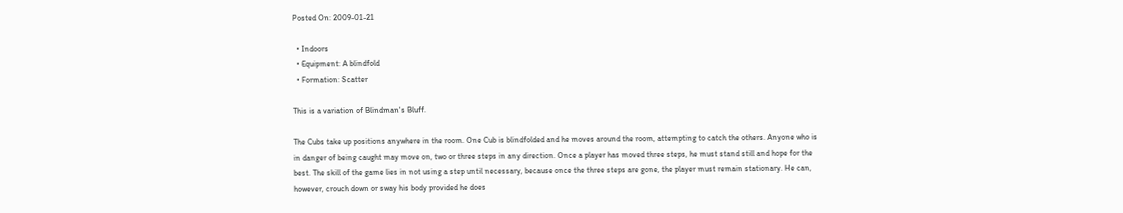Posted On: 2009-01-21

  • Indoors
  • Equipment: A blindfold
  • Formation: Scatter

This is a variation of Blindman's Bluff.

The Cubs take up positions anywhere in the room. One Cub is blindfolded and he moves around the room, attempting to catch the others. Anyone who is in danger of being caught may move on, two or three steps in any direction. Once a player has moved three steps, he must stand still and hope for the best. The skill of the game lies in not using a step until necessary, because once the three steps are gone, the player must remain stationary. He can, however, crouch down or sway his body provided he does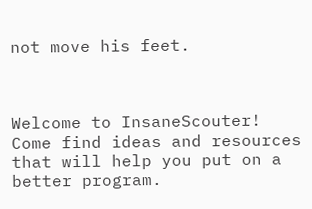not move his feet.



Welcome to InsaneScouter! Come find ideas and resources that will help you put on a better program.